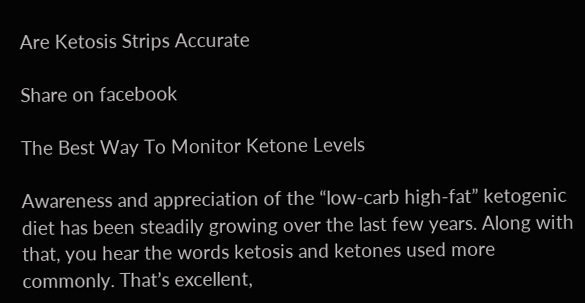Are Ketosis Strips Accurate

Share on facebook

The Best Way To Monitor Ketone Levels

Awareness and appreciation of the “low-carb high-fat” ketogenic diet has been steadily growing over the last few years. Along with that, you hear the words ketosis and ketones used more commonly. That’s excellent,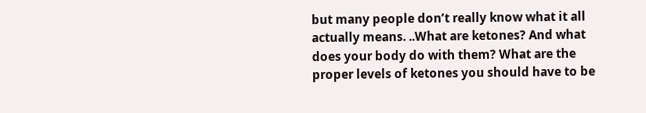but many people don’t really know what it all actually means. ..What are ketones? And what does your body do with them? What are the proper levels of ketones you should have to be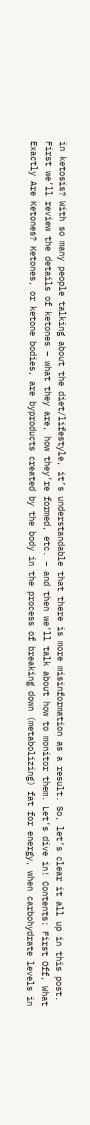in ketosis? With so many people talking about the diet/lifestyle, it’s understandable that there is more misinformation as a result. So, let’s clear it all up in this post. First we’ll review the details of ketones – what they are, how they’re formed, etc. – and then we’ll talk about how to monitor them. Let’s dive in! Contents: First Off, What Exactly Are Ketones? Ketones, or ketone bodies, are byproducts created by the body in the process of breaking down (metabolizing) fat for energy, when carbohydrate levels in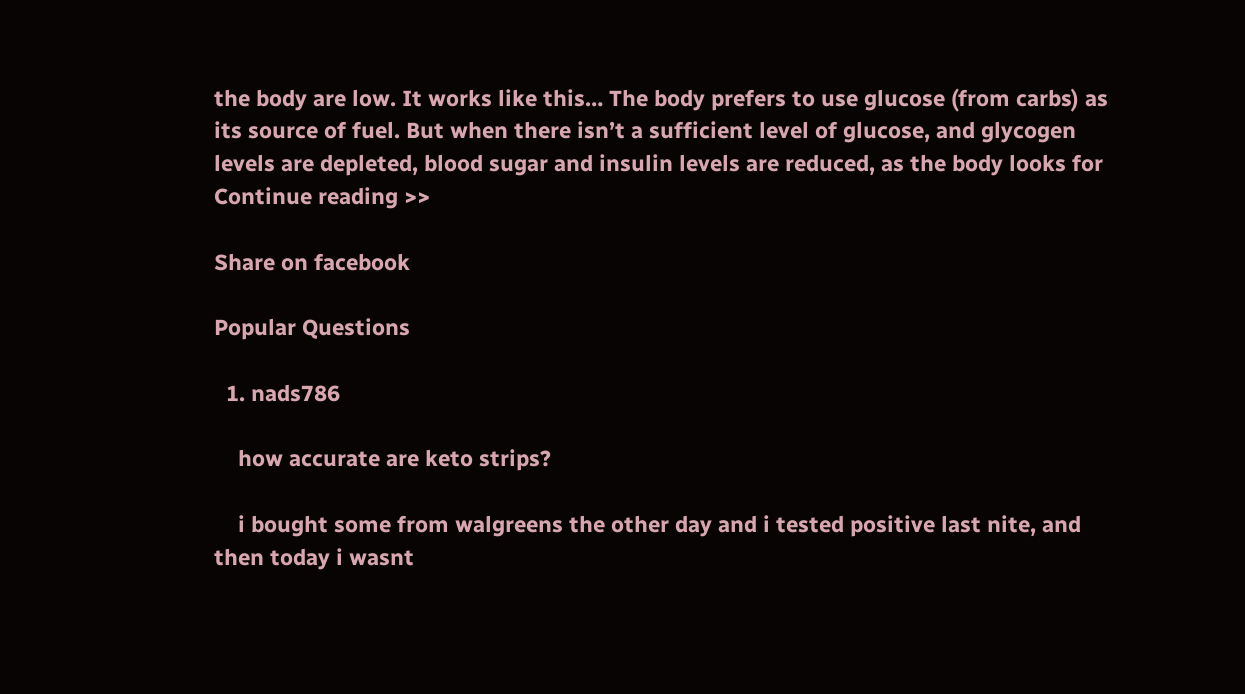the body are low. It works like this… The body prefers to use glucose (from carbs) as its source of fuel. But when there isn’t a sufficient level of glucose, and glycogen levels are depleted, blood sugar and insulin levels are reduced, as the body looks for Continue reading >>

Share on facebook

Popular Questions

  1. nads786

    how accurate are keto strips?

    i bought some from walgreens the other day and i tested positive last nite, and then today i wasnt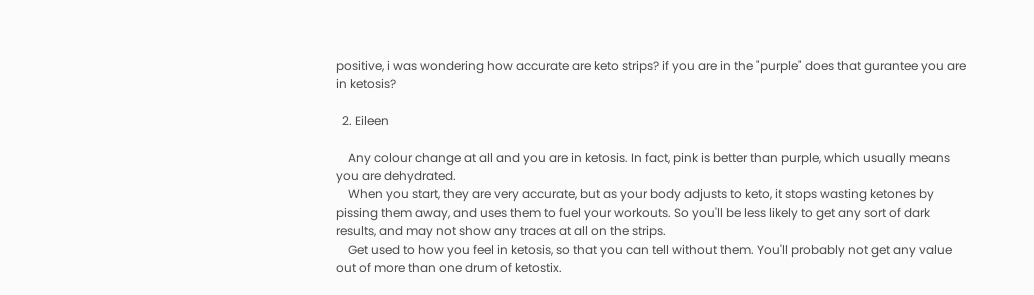positive, i was wondering how accurate are keto strips? if you are in the "purple" does that gurantee you are in ketosis?

  2. Eileen

    Any colour change at all and you are in ketosis. In fact, pink is better than purple, which usually means you are dehydrated.
    When you start, they are very accurate, but as your body adjusts to keto, it stops wasting ketones by pissing them away, and uses them to fuel your workouts. So you'll be less likely to get any sort of dark results, and may not show any traces at all on the strips.
    Get used to how you feel in ketosis, so that you can tell without them. You'll probably not get any value out of more than one drum of ketostix.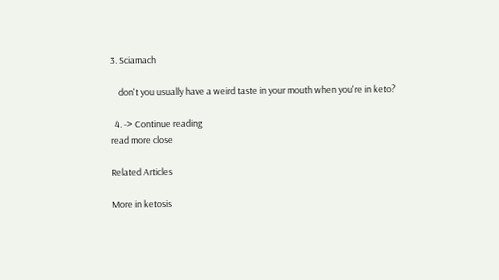3. Sciamach

    don't you usually have a weird taste in your mouth when you're in keto?

  4. -> Continue reading
read more close

Related Articles

More in ketosis